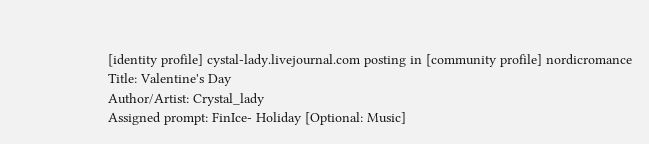[identity profile] cystal-lady.livejournal.com posting in [community profile] nordicromance
Title: Valentine's Day
Author/Artist: Crystal_lady
Assigned prompt: FinIce- Holiday [Optional: Music]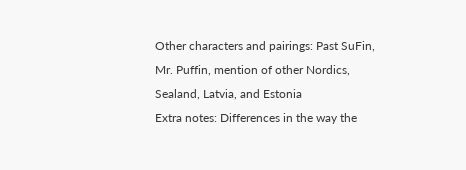Other characters and pairings: Past SuFin, Mr. Puffin, mention of other Nordics, Sealand, Latvia, and Estonia
Extra notes: Differences in the way the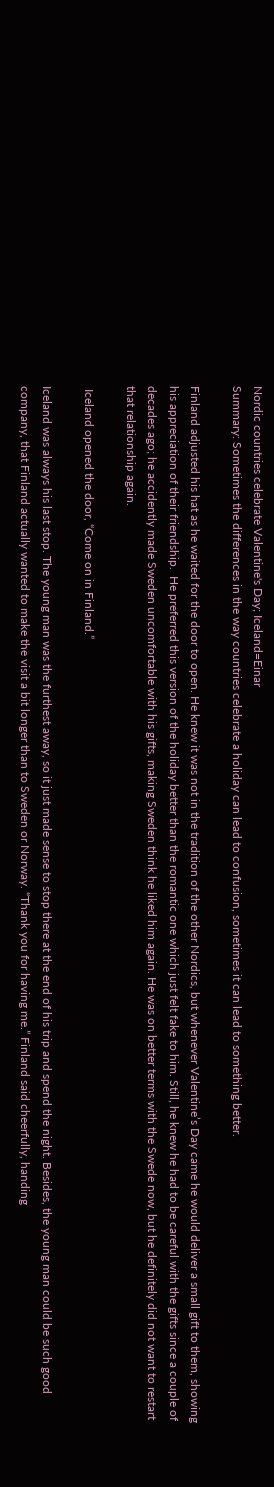Nordic countries celebrate Valentine's Day; Iceland=Einar
Summary: Sometimes the differences in the way countries celebrate a holiday can lead to confusion, sometimes it can lead to something better.

Finland adjusted his hat as he waited for the door to open. He knew it was not in the tradition of the other Nordics, but whenever Valentine’s Day came he would deliver a small gift to them, showing his appreciation of their friendship.  He preferred this version of the holiday better than the romantic one which just felt fake to him. Still, he knew he had to be careful with the gifts since a couple of decades ago; he accidently made Sweden uncomfortable with his gifts, making Sweden think he liked him again. He was on better terms with the Swede now, but he definitely did not want to restart that relationship again.

 Iceland opened the door, “Come on in Finland.”

Iceland was always his last stop. The young man was the furthest away, so it just made sense to stop there at the end of his trip and spend the night. Besides, the young man could be such good company, that Finland actually wanted to make the visit a bit longer than to Sweden or Norway. “Thank you for having me.” Finland said cheerfully, handing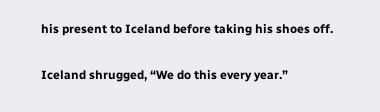his present to Iceland before taking his shoes off.

Iceland shrugged, “We do this every year.”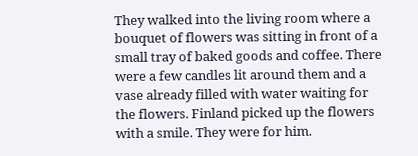They walked into the living room where a bouquet of flowers was sitting in front of a small tray of baked goods and coffee. There were a few candles lit around them and a vase already filled with water waiting for the flowers. Finland picked up the flowers with a smile. They were for him.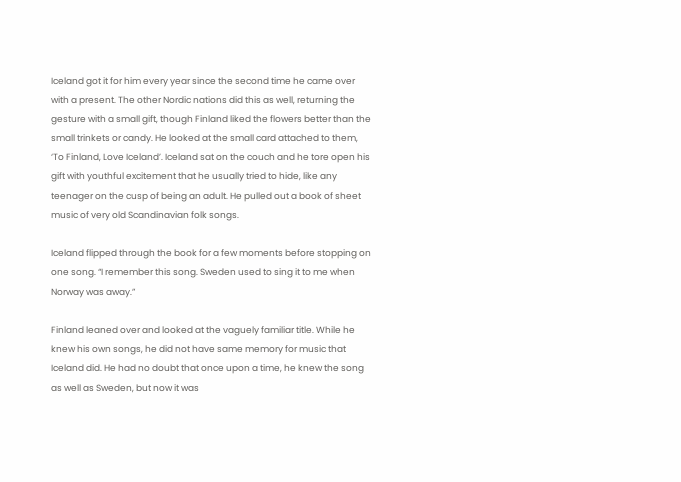Iceland got it for him every year since the second time he came over with a present. The other Nordic nations did this as well, returning the gesture with a small gift, though Finland liked the flowers better than the small trinkets or candy. He looked at the small card attached to them, ‘To Finland, Love Iceland’. Iceland sat on the couch and he tore open his gift with youthful excitement that he usually tried to hide, like any teenager on the cusp of being an adult. He pulled out a book of sheet music of very old Scandinavian folk songs.

Iceland flipped through the book for a few moments before stopping on one song. “I remember this song. Sweden used to sing it to me when Norway was away.”

Finland leaned over and looked at the vaguely familiar title. While he knew his own songs, he did not have same memory for music that Iceland did. He had no doubt that once upon a time, he knew the song as well as Sweden, but now it was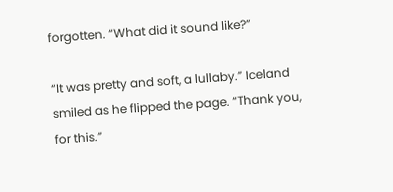forgotten. “What did it sound like?”

“It was pretty and soft, a lullaby.” Iceland smiled as he flipped the page. “Thank you, for this.”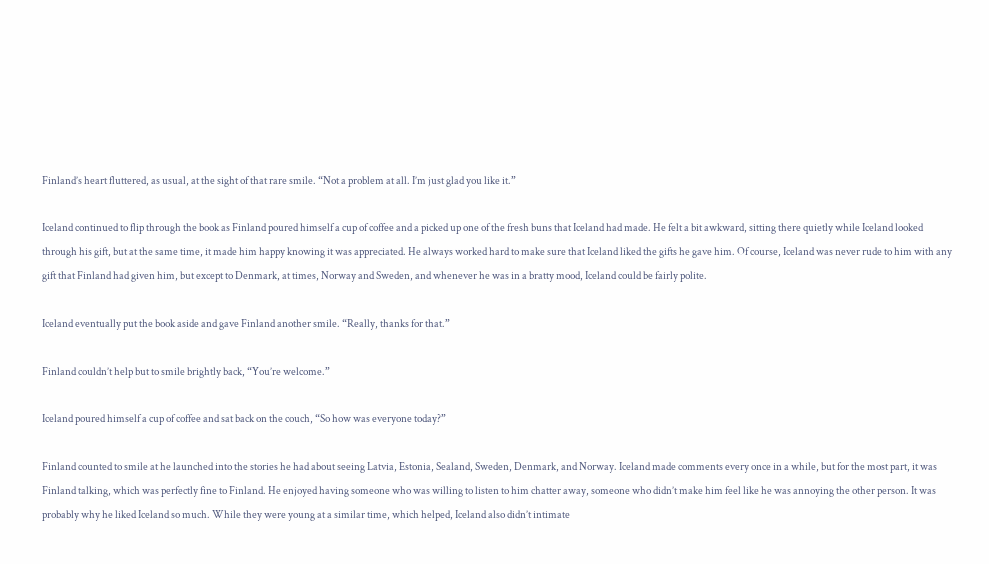Finland’s heart fluttered, as usual, at the sight of that rare smile. “Not a problem at all. I’m just glad you like it.”

Iceland continued to flip through the book as Finland poured himself a cup of coffee and a picked up one of the fresh buns that Iceland had made. He felt a bit awkward, sitting there quietly while Iceland looked through his gift, but at the same time, it made him happy knowing it was appreciated. He always worked hard to make sure that Iceland liked the gifts he gave him. Of course, Iceland was never rude to him with any gift that Finland had given him, but except to Denmark, at times, Norway and Sweden, and whenever he was in a bratty mood, Iceland could be fairly polite.

Iceland eventually put the book aside and gave Finland another smile. “Really, thanks for that.”

Finland couldn’t help but to smile brightly back, “You’re welcome.”

Iceland poured himself a cup of coffee and sat back on the couch, “So how was everyone today?”

Finland counted to smile at he launched into the stories he had about seeing Latvia, Estonia, Sealand, Sweden, Denmark, and Norway. Iceland made comments every once in a while, but for the most part, it was Finland talking, which was perfectly fine to Finland. He enjoyed having someone who was willing to listen to him chatter away, someone who didn’t make him feel like he was annoying the other person. It was probably why he liked Iceland so much. While they were young at a similar time, which helped, Iceland also didn’t intimate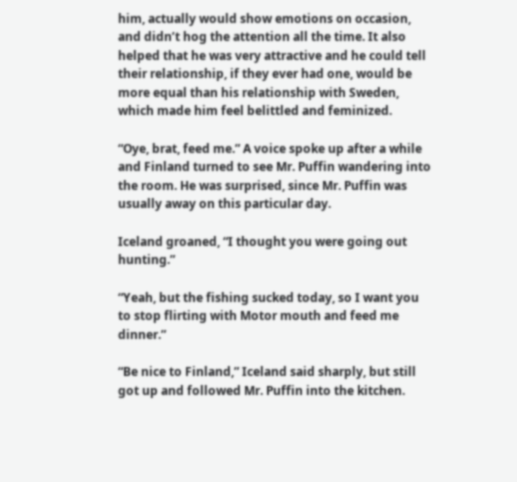him, actually would show emotions on occasion, and didn’t hog the attention all the time. It also helped that he was very attractive and he could tell their relationship, if they ever had one, would be more equal than his relationship with Sweden, which made him feel belittled and feminized.

“Oye, brat, feed me.” A voice spoke up after a while and Finland turned to see Mr. Puffin wandering into the room. He was surprised, since Mr. Puffin was usually away on this particular day.

Iceland groaned, “I thought you were going out hunting.”

“Yeah, but the fishing sucked today, so I want you to stop flirting with Motor mouth and feed me dinner.”

“Be nice to Finland,” Iceland said sharply, but still got up and followed Mr. Puffin into the kitchen.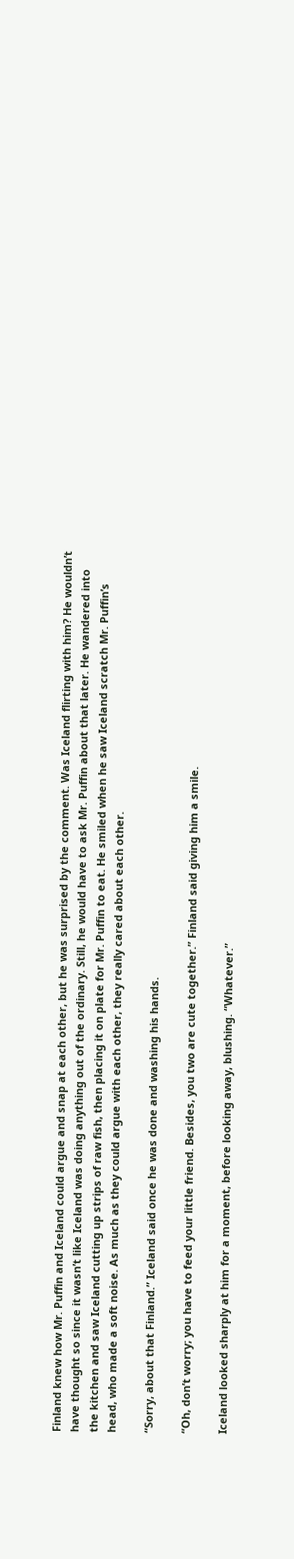Finland knew how Mr. Puffin and Iceland could argue and snap at each other, but he was surprised by the comment. Was Iceland flirting with him? He wouldn’t have thought so since it wasn’t like Iceland was doing anything out of the ordinary. Still, he would have to ask Mr. Puffin about that later. He wandered into the kitchen and saw Iceland cutting up strips of raw fish, then placing it on plate for Mr. Puffin to eat. He smiled when he saw Iceland scratch Mr. Puffin’s head, who made a soft noise. As much as they could argue with each other, they really cared about each other.

“Sorry, about that Finland.” Iceland said once he was done and washing his hands.

“Oh, don’t worry; you have to feed your little friend. Besides, you two are cute together.” Finland said giving him a smile.

Iceland looked sharply at him for a moment, before looking away, blushing. “Whatever.”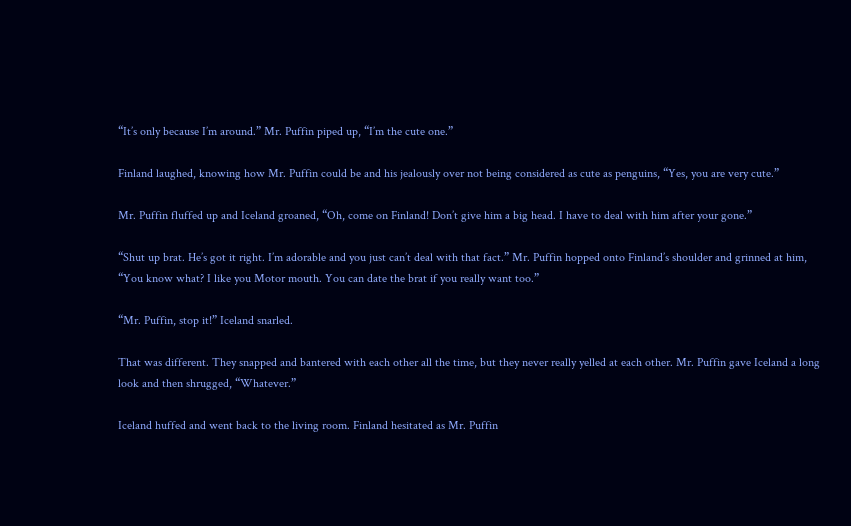“It’s only because I’m around.” Mr. Puffin piped up, “I’m the cute one.”

Finland laughed, knowing how Mr. Puffin could be and his jealously over not being considered as cute as penguins, “Yes, you are very cute.”

Mr. Puffin fluffed up and Iceland groaned, “Oh, come on Finland! Don’t give him a big head. I have to deal with him after your gone.”

“Shut up brat. He’s got it right. I’m adorable and you just can’t deal with that fact.” Mr. Puffin hopped onto Finland’s shoulder and grinned at him, “You know what? I like you Motor mouth. You can date the brat if you really want too.”

“Mr. Puffin, stop it!” Iceland snarled.

That was different. They snapped and bantered with each other all the time, but they never really yelled at each other. Mr. Puffin gave Iceland a long look and then shrugged, “Whatever.”

Iceland huffed and went back to the living room. Finland hesitated as Mr. Puffin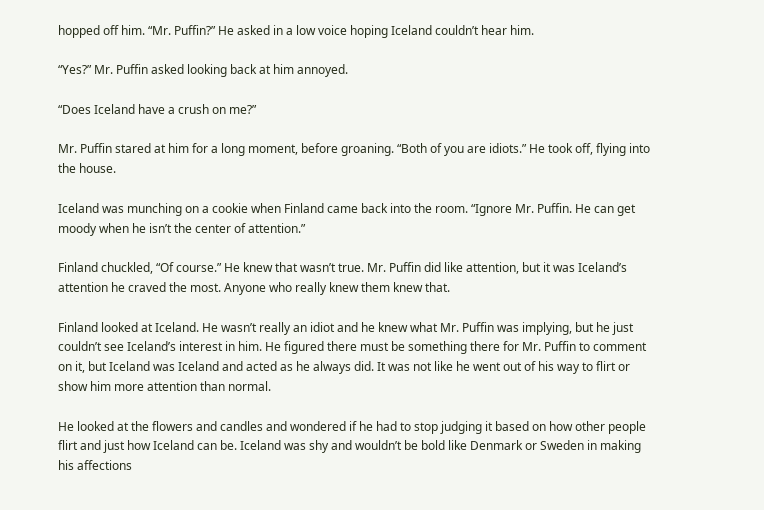hopped off him. “Mr. Puffin?” He asked in a low voice hoping Iceland couldn’t hear him.

“Yes?” Mr. Puffin asked looking back at him annoyed.

“Does Iceland have a crush on me?”

Mr. Puffin stared at him for a long moment, before groaning. “Both of you are idiots.” He took off, flying into the house.

Iceland was munching on a cookie when Finland came back into the room. “Ignore Mr. Puffin. He can get moody when he isn’t the center of attention.”

Finland chuckled, “Of course.” He knew that wasn’t true. Mr. Puffin did like attention, but it was Iceland’s attention he craved the most. Anyone who really knew them knew that.

Finland looked at Iceland. He wasn’t really an idiot and he knew what Mr. Puffin was implying, but he just couldn’t see Iceland’s interest in him. He figured there must be something there for Mr. Puffin to comment on it, but Iceland was Iceland and acted as he always did. It was not like he went out of his way to flirt or show him more attention than normal.

He looked at the flowers and candles and wondered if he had to stop judging it based on how other people flirt and just how Iceland can be. Iceland was shy and wouldn’t be bold like Denmark or Sweden in making his affections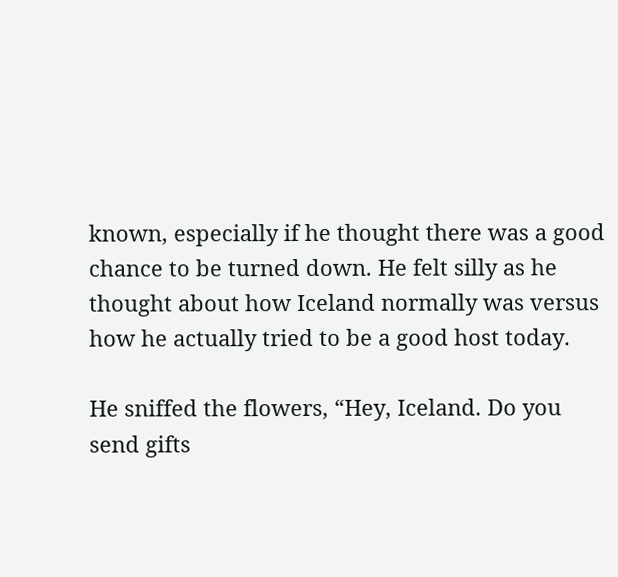known, especially if he thought there was a good chance to be turned down. He felt silly as he thought about how Iceland normally was versus how he actually tried to be a good host today.

He sniffed the flowers, “Hey, Iceland. Do you send gifts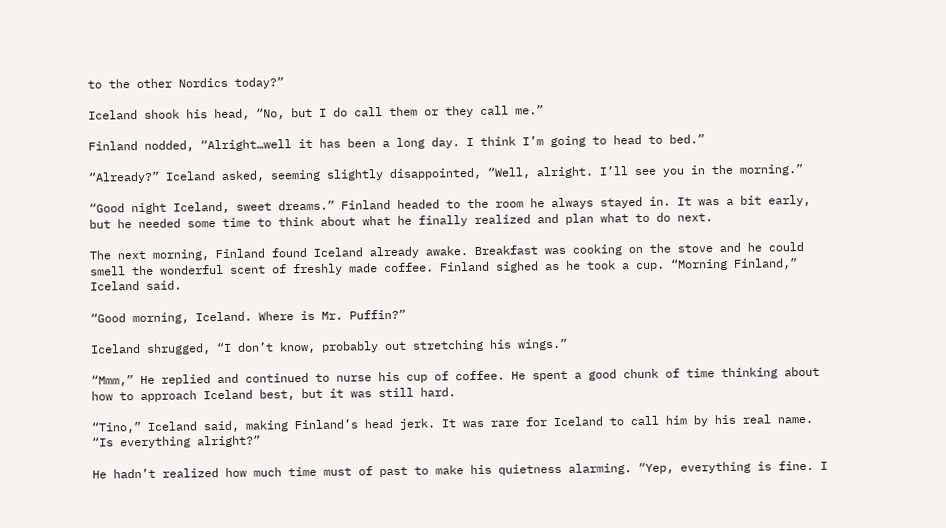to the other Nordics today?”

Iceland shook his head, “No, but I do call them or they call me.”

Finland nodded, “Alright…well it has been a long day. I think I’m going to head to bed.”

“Already?” Iceland asked, seeming slightly disappointed, “Well, alright. I’ll see you in the morning.”

“Good night Iceland, sweet dreams.” Finland headed to the room he always stayed in. It was a bit early, but he needed some time to think about what he finally realized and plan what to do next.

The next morning, Finland found Iceland already awake. Breakfast was cooking on the stove and he could smell the wonderful scent of freshly made coffee. Finland sighed as he took a cup. “Morning Finland,” Iceland said.

“Good morning, Iceland. Where is Mr. Puffin?”

Iceland shrugged, “I don’t know, probably out stretching his wings.”

“Mmm,” He replied and continued to nurse his cup of coffee. He spent a good chunk of time thinking about how to approach Iceland best, but it was still hard.

“Tino,” Iceland said, making Finland’s head jerk. It was rare for Iceland to call him by his real name. “Is everything alright?”

He hadn’t realized how much time must of past to make his quietness alarming. “Yep, everything is fine. I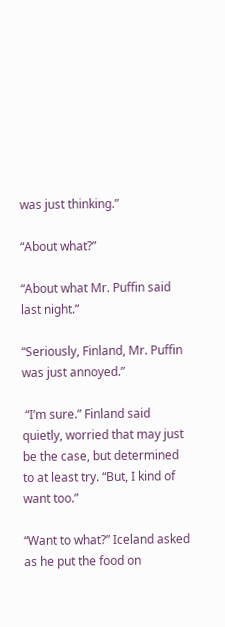was just thinking.”

“About what?”

“About what Mr. Puffin said last night.”

“Seriously, Finland, Mr. Puffin was just annoyed.”

 “I’m sure.” Finland said quietly, worried that may just be the case, but determined to at least try. “But, I kind of want too.”

“Want to what?” Iceland asked as he put the food on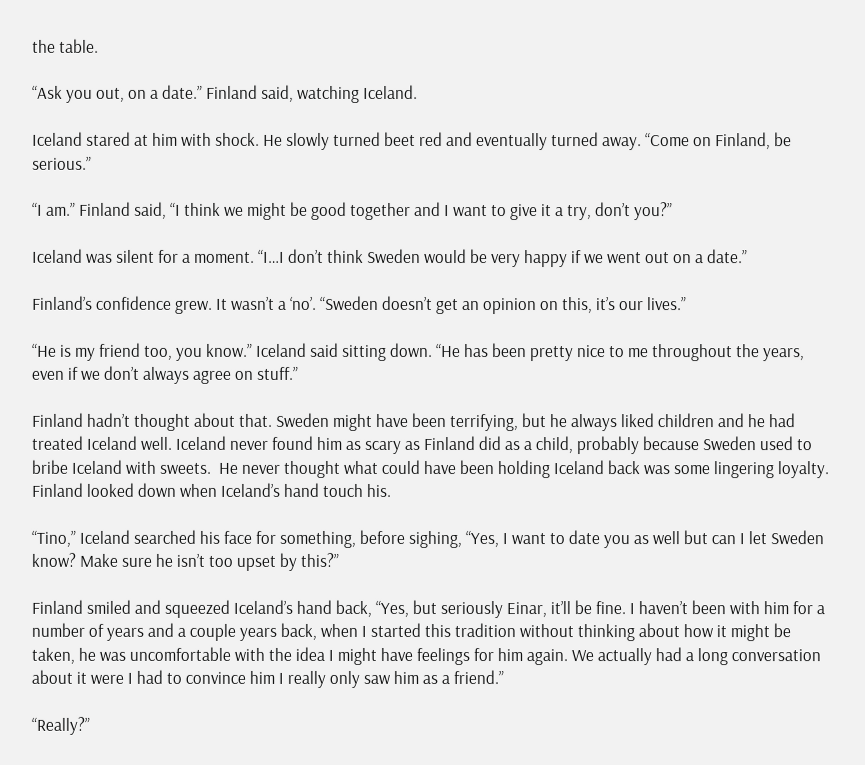the table.

“Ask you out, on a date.” Finland said, watching Iceland.

Iceland stared at him with shock. He slowly turned beet red and eventually turned away. “Come on Finland, be serious.”

“I am.” Finland said, “I think we might be good together and I want to give it a try, don’t you?”

Iceland was silent for a moment. “I…I don’t think Sweden would be very happy if we went out on a date.”

Finland’s confidence grew. It wasn’t a ‘no’. “Sweden doesn’t get an opinion on this, it’s our lives.”

“He is my friend too, you know.” Iceland said sitting down. “He has been pretty nice to me throughout the years, even if we don’t always agree on stuff.”

Finland hadn’t thought about that. Sweden might have been terrifying, but he always liked children and he had treated Iceland well. Iceland never found him as scary as Finland did as a child, probably because Sweden used to bribe Iceland with sweets.  He never thought what could have been holding Iceland back was some lingering loyalty. Finland looked down when Iceland’s hand touch his.

“Tino,” Iceland searched his face for something, before sighing, “Yes, I want to date you as well but can I let Sweden know? Make sure he isn’t too upset by this?”

Finland smiled and squeezed Iceland’s hand back, “Yes, but seriously Einar, it’ll be fine. I haven’t been with him for a number of years and a couple years back, when I started this tradition without thinking about how it might be taken, he was uncomfortable with the idea I might have feelings for him again. We actually had a long conversation about it were I had to convince him I really only saw him as a friend.”

“Really?”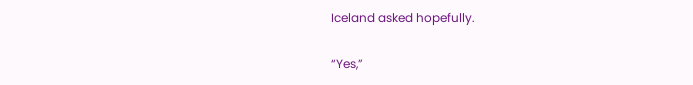Iceland asked hopefully.

“Yes,”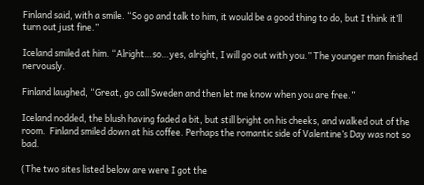Finland said, with a smile. “So go and talk to him, it would be a good thing to do, but I think it’ll turn out just fine.”

Iceland smiled at him. “Alright…so…yes, alright, I will go out with you.” The younger man finished nervously.

Finland laughed, “Great, go call Sweden and then let me know when you are free.”

Iceland nodded, the blush having faded a bit, but still bright on his cheeks, and walked out of the room.  Finland smiled down at his coffee. Perhaps the romantic side of Valentine’s Day was not so bad.

(The two sites listed below are were I got the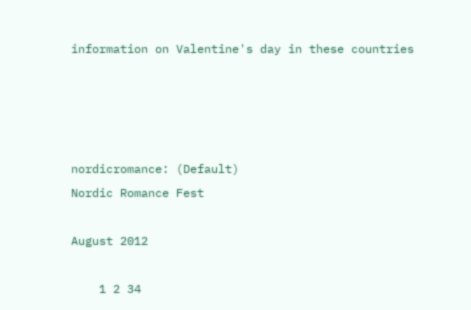information on Valentine's day in these countries




nordicromance: (Default)
Nordic Romance Fest

August 2012

    1 2 34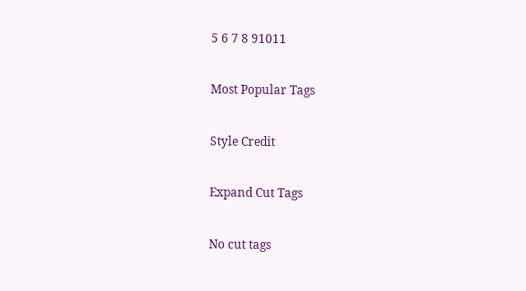5 6 7 8 91011

Most Popular Tags

Style Credit

Expand Cut Tags

No cut tags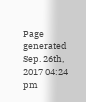Page generated Sep. 26th, 2017 04:24 pm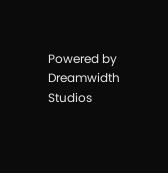Powered by Dreamwidth Studios